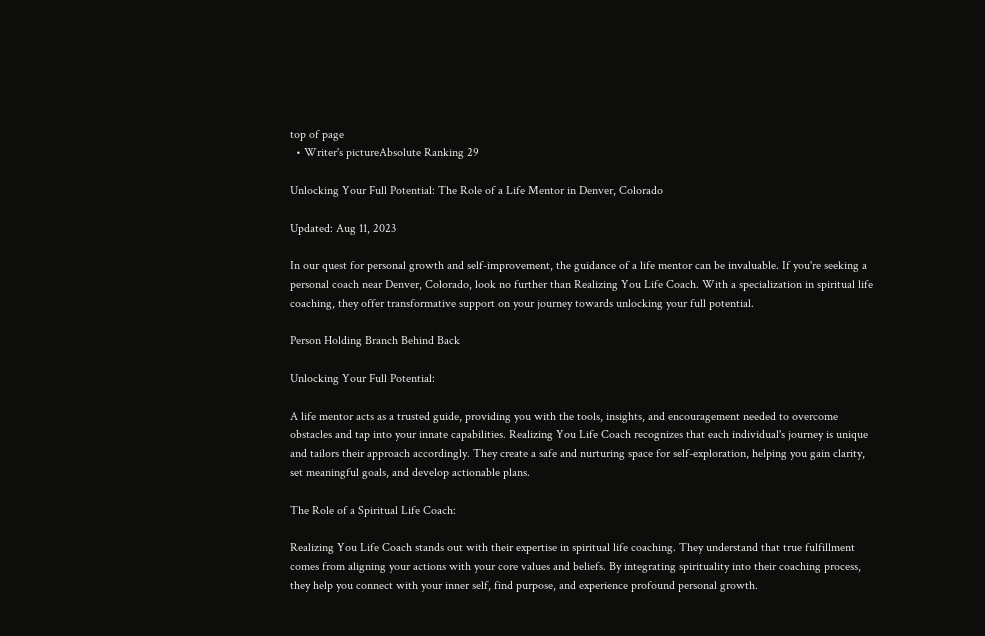top of page
  • Writer's pictureAbsolute Ranking 29

Unlocking Your Full Potential: The Role of a Life Mentor in Denver, Colorado

Updated: Aug 11, 2023

In our quest for personal growth and self-improvement, the guidance of a life mentor can be invaluable. If you're seeking a personal coach near Denver, Colorado, look no further than Realizing You Life Coach. With a specialization in spiritual life coaching, they offer transformative support on your journey towards unlocking your full potential.

Person Holding Branch Behind Back

Unlocking Your Full Potential:

A life mentor acts as a trusted guide, providing you with the tools, insights, and encouragement needed to overcome obstacles and tap into your innate capabilities. Realizing You Life Coach recognizes that each individual's journey is unique and tailors their approach accordingly. They create a safe and nurturing space for self-exploration, helping you gain clarity, set meaningful goals, and develop actionable plans.

The Role of a Spiritual Life Coach:

Realizing You Life Coach stands out with their expertise in spiritual life coaching. They understand that true fulfillment comes from aligning your actions with your core values and beliefs. By integrating spirituality into their coaching process, they help you connect with your inner self, find purpose, and experience profound personal growth.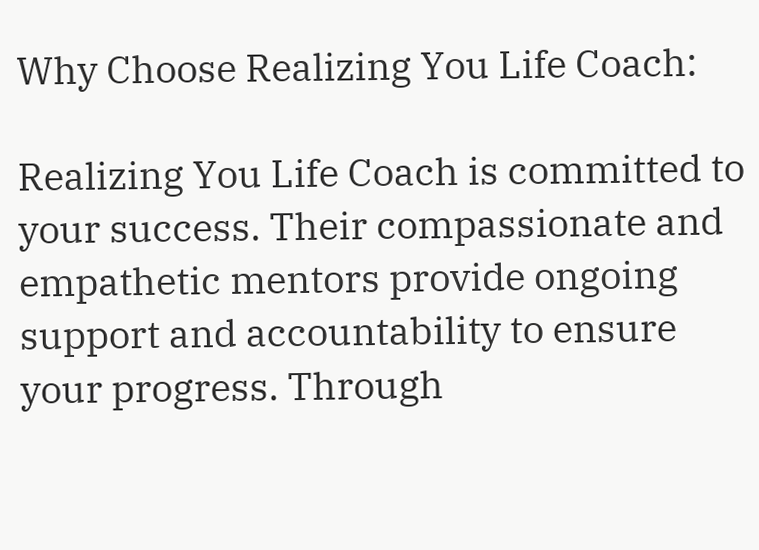Why Choose Realizing You Life Coach:

Realizing You Life Coach is committed to your success. Their compassionate and empathetic mentors provide ongoing support and accountability to ensure your progress. Through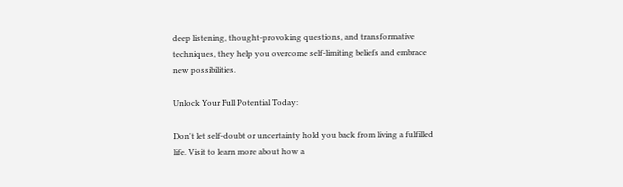deep listening, thought-provoking questions, and transformative techniques, they help you overcome self-limiting beliefs and embrace new possibilities.

Unlock Your Full Potential Today:

Don't let self-doubt or uncertainty hold you back from living a fulfilled life. Visit to learn more about how a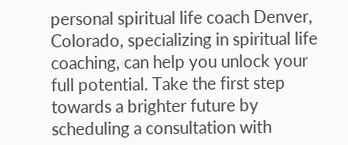personal spiritual life coach Denver, Colorado, specializing in spiritual life coaching, can help you unlock your full potential. Take the first step towards a brighter future by scheduling a consultation with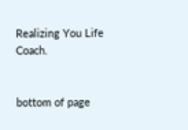Realizing You Life Coach.


bottom of page